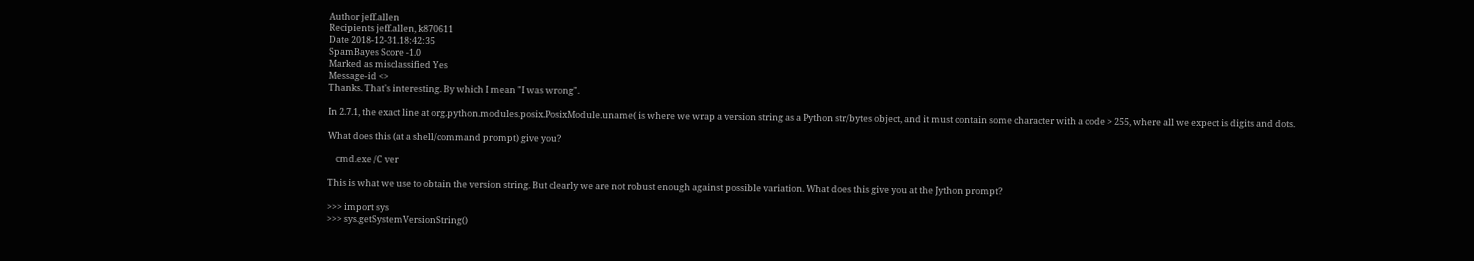Author jeff.allen
Recipients jeff.allen, k870611
Date 2018-12-31.18:42:35
SpamBayes Score -1.0
Marked as misclassified Yes
Message-id <>
Thanks. That's interesting. By which I mean "I was wrong".

In 2.7.1, the exact line at org.python.modules.posix.PosixModule.uname( is where we wrap a version string as a Python str/bytes object, and it must contain some character with a code > 255, where all we expect is digits and dots.

What does this (at a shell/command prompt) give you?

    cmd.exe /C ver

This is what we use to obtain the version string. But clearly we are not robust enough against possible variation. What does this give you at the Jython prompt?

>>> import sys
>>> sys.getSystemVersionString()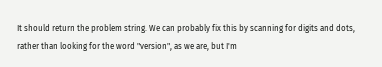It should return the problem string. We can probably fix this by scanning for digits and dots, rather than looking for the word "version", as we are, but I'm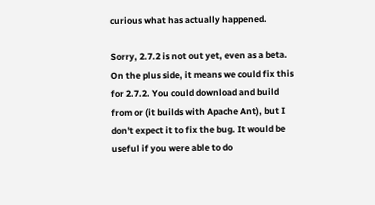curious what has actually happened.

Sorry, 2.7.2 is not out yet, even as a beta. On the plus side, it means we could fix this for 2.7.2. You could download and build from or (it builds with Apache Ant), but I don't expect it to fix the bug. It would be useful if you were able to do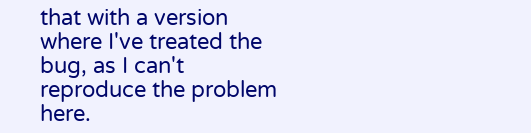that with a version where I've treated the bug, as I can't reproduce the problem here.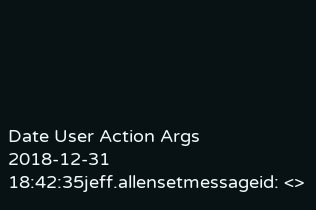Date User Action Args
2018-12-31 18:42:35jeff.allensetmessageid: <>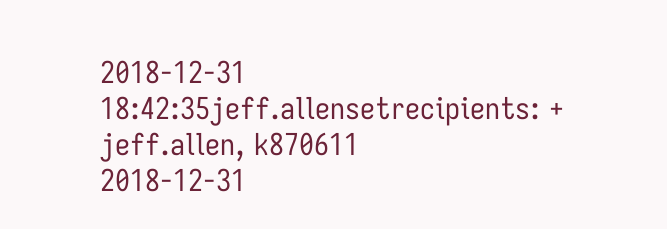2018-12-31 18:42:35jeff.allensetrecipients: + jeff.allen, k870611
2018-12-31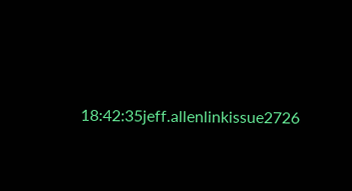18:42:35jeff.allenlinkissue2726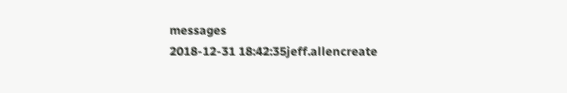messages
2018-12-31 18:42:35jeff.allencreate